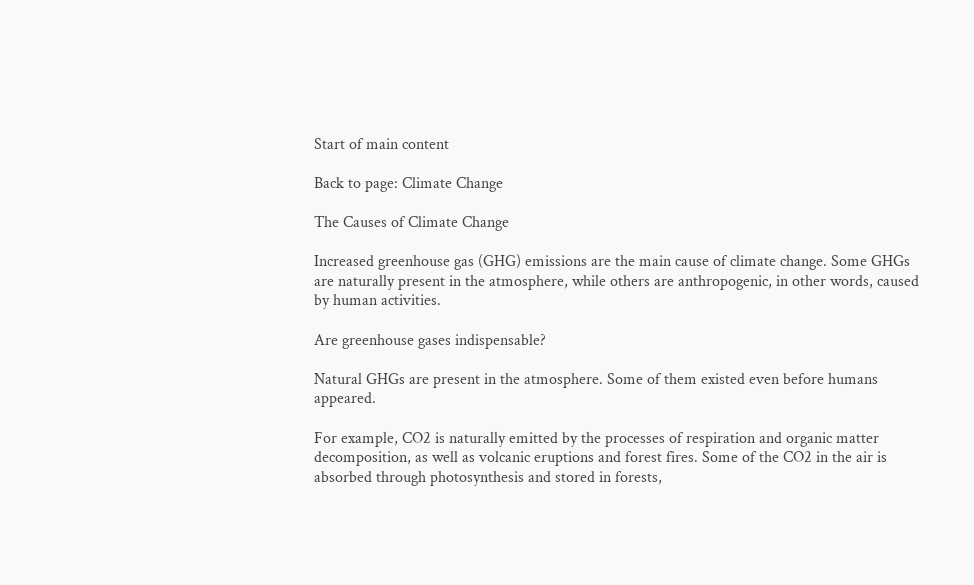Start of main content

Back to page: Climate Change

The Causes of Climate Change

Increased greenhouse gas (GHG) emissions are the main cause of climate change. Some GHGs are naturally present in the atmosphere, while others are anthropogenic, in other words, caused by human activities.

Are greenhouse gases indispensable?

Natural GHGs are present in the atmosphere. Some of them existed even before humans appeared.

For example, CO2 is naturally emitted by the processes of respiration and organic matter decomposition, as well as volcanic eruptions and forest fires. Some of the CO2 in the air is absorbed through photosynthesis and stored in forests,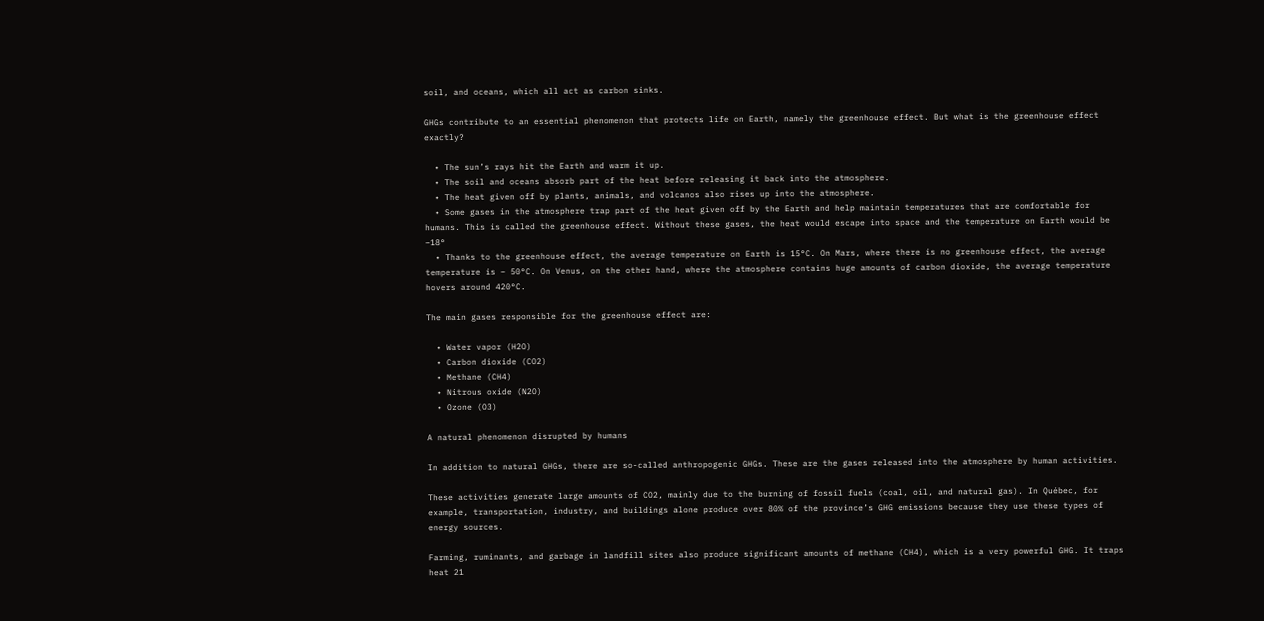soil, and oceans, which all act as carbon sinks.

GHGs contribute to an essential phenomenon that protects life on Earth, namely the greenhouse effect. But what is the greenhouse effect exactly?

  • The sun’s rays hit the Earth and warm it up.
  • The soil and oceans absorb part of the heat before releasing it back into the atmosphere.
  • The heat given off by plants, animals, and volcanos also rises up into the atmosphere.
  • Some gases in the atmosphere trap part of the heat given off by the Earth and help maintain temperatures that are comfortable for humans. This is called the greenhouse effect. Without these gases, the heat would escape into space and the temperature on Earth would be –18°
  • Thanks to the greenhouse effect, the average temperature on Earth is 15°C. On Mars, where there is no greenhouse effect, the average temperature is – 50°C. On Venus, on the other hand, where the atmosphere contains huge amounts of carbon dioxide, the average temperature hovers around 420°C.

The main gases responsible for the greenhouse effect are:

  • Water vapor (H2O)
  • Carbon dioxide (CO2)
  • Methane (CH4)
  • Nitrous oxide (N2O)
  • Ozone (O3)

A natural phenomenon disrupted by humans

In addition to natural GHGs, there are so-called anthropogenic GHGs. These are the gases released into the atmosphere by human activities.

These activities generate large amounts of CO2, mainly due to the burning of fossil fuels (coal, oil, and natural gas). In Québec, for example, transportation, industry, and buildings alone produce over 80% of the province’s GHG emissions because they use these types of energy sources.

Farming, ruminants, and garbage in landfill sites also produce significant amounts of methane (CH4), which is a very powerful GHG. It traps heat 21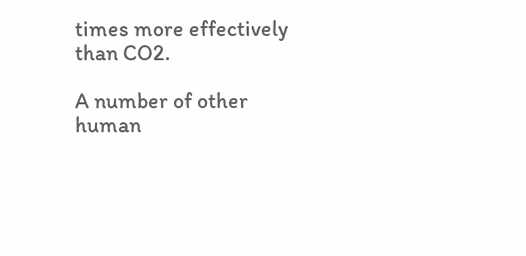times more effectively than CO2.

A number of other human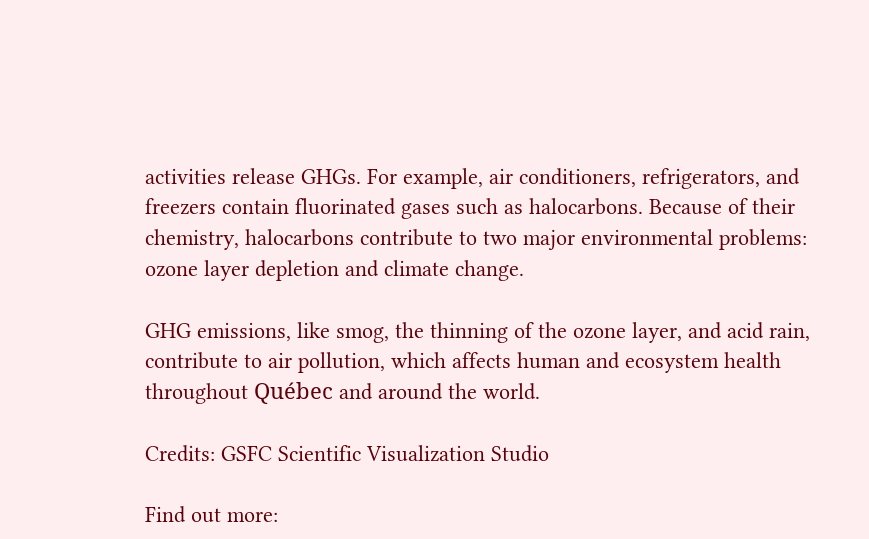activities release GHGs. For example, air conditioners, refrigerators, and freezers contain fluorinated gases such as halocarbons. Because of their chemistry, halocarbons contribute to two major environmental problems: ozone layer depletion and climate change.

GHG emissions, like smog, the thinning of the ozone layer, and acid rain, contribute to air pollution, which affects human and ecosystem health throughout Québec and around the world.

Credits: GSFC Scientific Visualization Studio

Find out more: